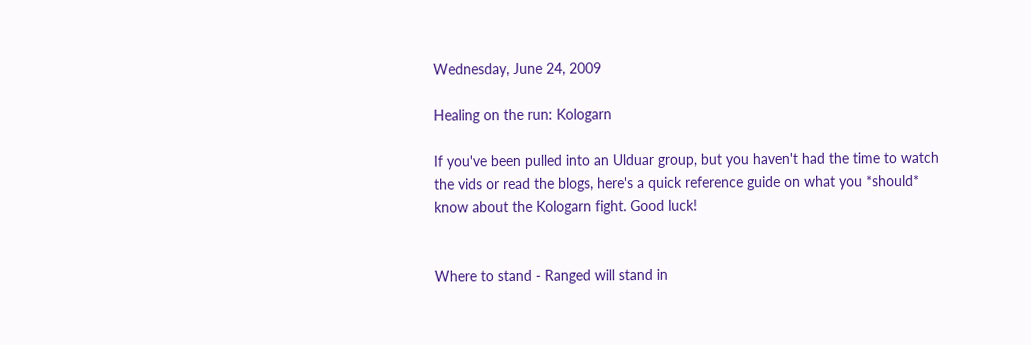Wednesday, June 24, 2009

Healing on the run: Kologarn

If you've been pulled into an Ulduar group, but you haven't had the time to watch the vids or read the blogs, here's a quick reference guide on what you *should* know about the Kologarn fight. Good luck!


Where to stand - Ranged will stand in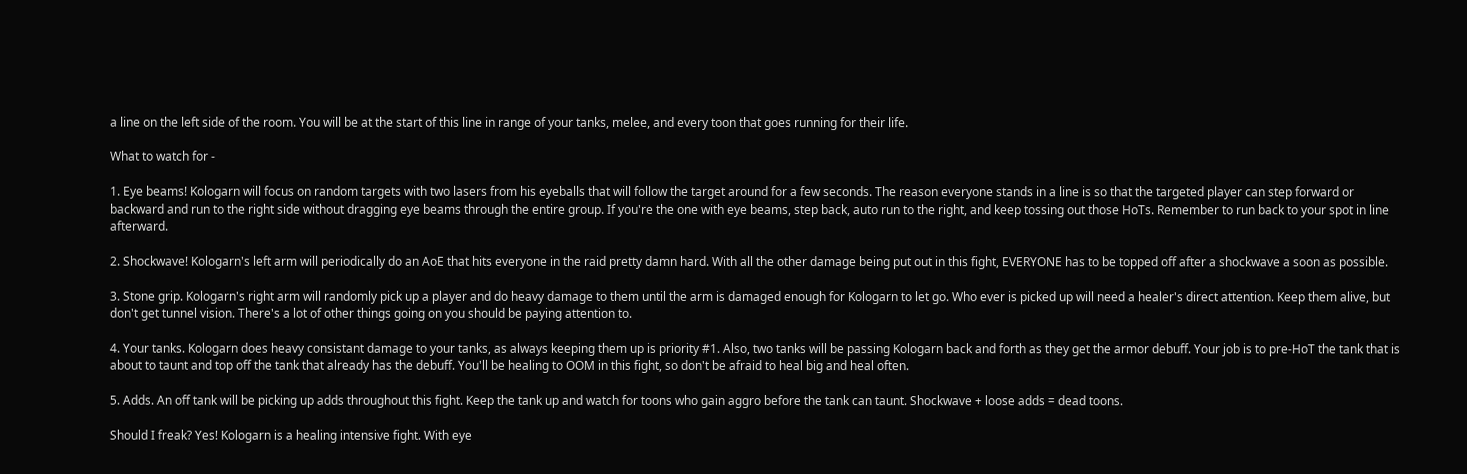a line on the left side of the room. You will be at the start of this line in range of your tanks, melee, and every toon that goes running for their life.

What to watch for -

1. Eye beams! Kologarn will focus on random targets with two lasers from his eyeballs that will follow the target around for a few seconds. The reason everyone stands in a line is so that the targeted player can step forward or backward and run to the right side without dragging eye beams through the entire group. If you're the one with eye beams, step back, auto run to the right, and keep tossing out those HoTs. Remember to run back to your spot in line afterward.

2. Shockwave! Kologarn's left arm will periodically do an AoE that hits everyone in the raid pretty damn hard. With all the other damage being put out in this fight, EVERYONE has to be topped off after a shockwave a soon as possible.

3. Stone grip. Kologarn's right arm will randomly pick up a player and do heavy damage to them until the arm is damaged enough for Kologarn to let go. Who ever is picked up will need a healer's direct attention. Keep them alive, but don't get tunnel vision. There's a lot of other things going on you should be paying attention to.

4. Your tanks. Kologarn does heavy consistant damage to your tanks, as always keeping them up is priority #1. Also, two tanks will be passing Kologarn back and forth as they get the armor debuff. Your job is to pre-HoT the tank that is about to taunt and top off the tank that already has the debuff. You'll be healing to OOM in this fight, so don't be afraid to heal big and heal often.

5. Adds. An off tank will be picking up adds throughout this fight. Keep the tank up and watch for toons who gain aggro before the tank can taunt. Shockwave + loose adds = dead toons.

Should I freak? Yes! Kologarn is a healing intensive fight. With eye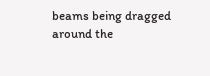beams being dragged around the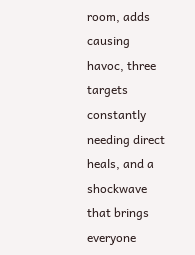room, adds causing havoc, three targets constantly needing direct heals, and a shockwave that brings everyone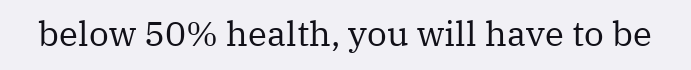below 50% health, you will have to be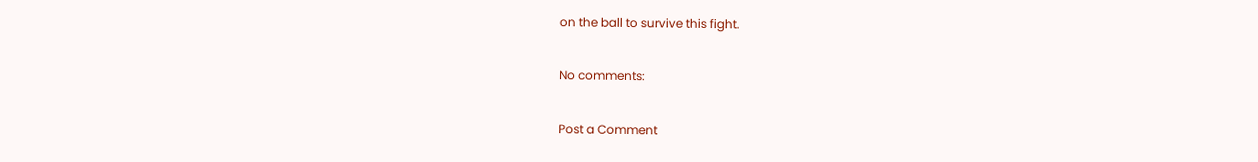on the ball to survive this fight.

No comments:

Post a Comment